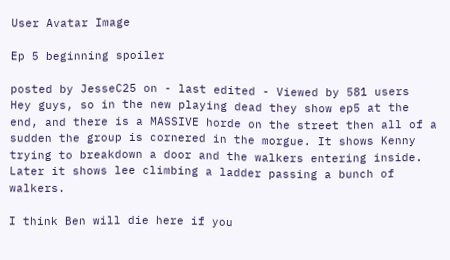User Avatar Image

Ep 5 beginning spoiler

posted by JesseC25 on - last edited - Viewed by 581 users
Hey guys, so in the new playing dead they show ep5 at the end, and there is a MASSIVE horde on the street then all of a sudden the group is cornered in the morgue. It shows Kenny trying to breakdown a door and the walkers entering inside. Later it shows lee climbing a ladder passing a bunch of walkers.

I think Ben will die here if you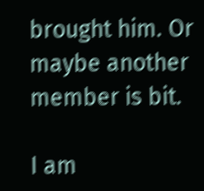brought him. Or maybe another member is bit.

I am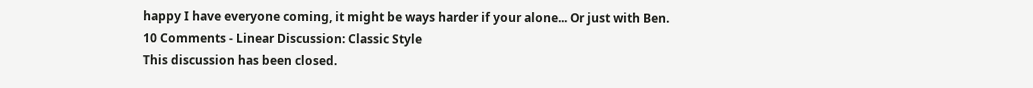happy I have everyone coming, it might be ways harder if your alone... Or just with Ben.
10 Comments - Linear Discussion: Classic Style
This discussion has been closed.